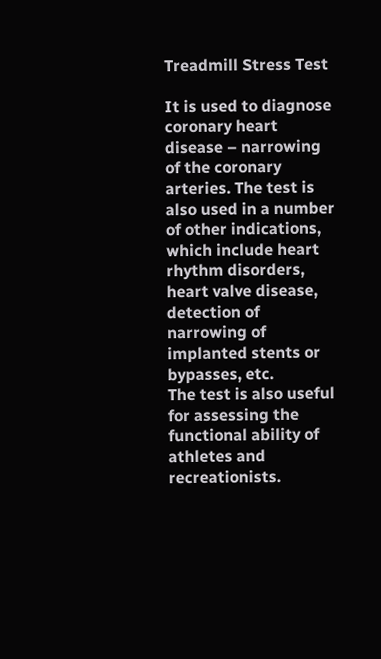Treadmill Stress Test

It is used to diagnose coronary heart disease – narrowing of the coronary arteries. The test is also used in a number of other indications, which include heart rhythm disorders, heart valve disease, detection of narrowing of implanted stents or bypasses, etc.
The test is also useful for assessing the functional ability of athletes and recreationists.